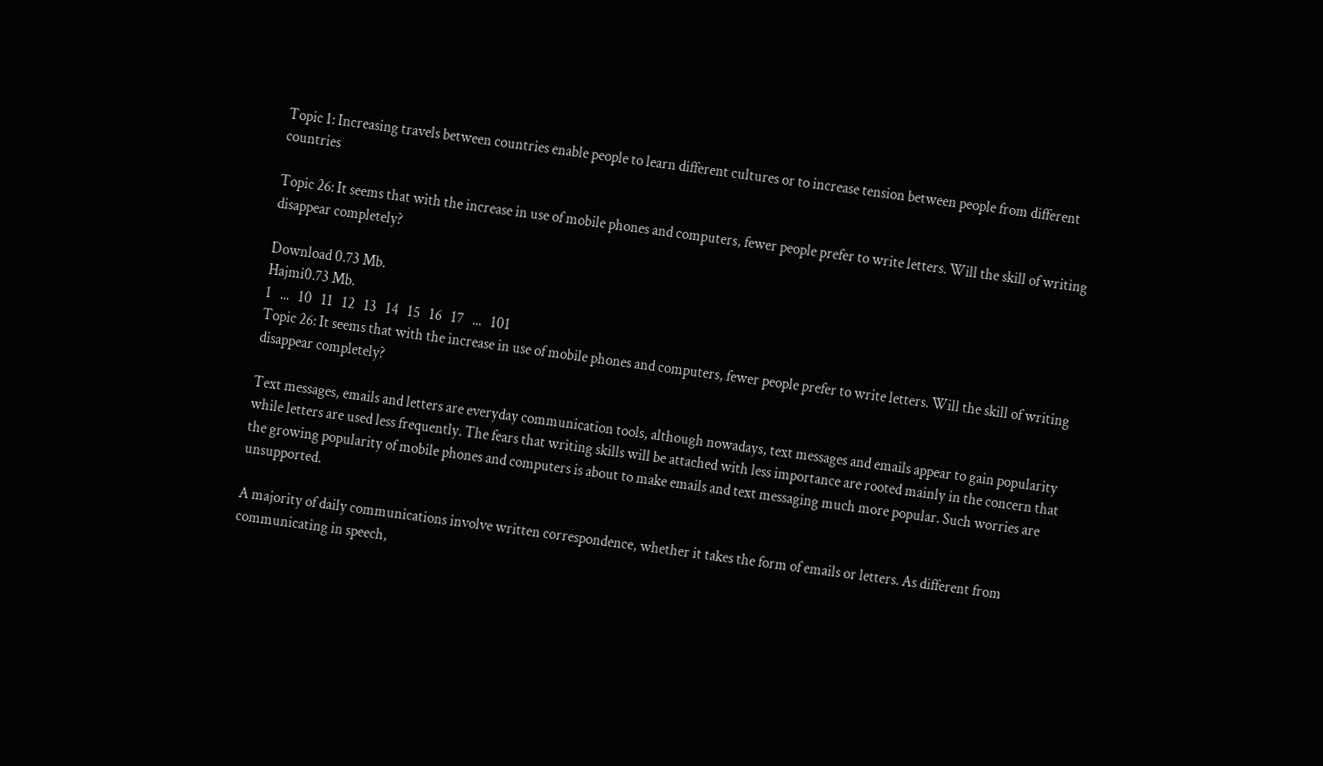Topic 1: Increasing travels between countries enable people to learn different cultures or to increase tension between people from different countries

Topic 26: It seems that with the increase in use of mobile phones and computers, fewer people prefer to write letters. Will the skill of writing disappear completely?

Download 0.73 Mb.
Hajmi0.73 Mb.
1   ...   10   11   12   13   14   15   16   17   ...   101
Topic 26: It seems that with the increase in use of mobile phones and computers, fewer people prefer to write letters. Will the skill of writing disappear completely?

Text messages, emails and letters are everyday communication tools, although nowadays, text messages and emails appear to gain popularity while letters are used less frequently. The fears that writing skills will be attached with less importance are rooted mainly in the concern that the growing popularity of mobile phones and computers is about to make emails and text messaging much more popular. Such worries are unsupported.

A majority of daily communications involve written correspondence, whether it takes the form of emails or letters. As different from communicating in speech,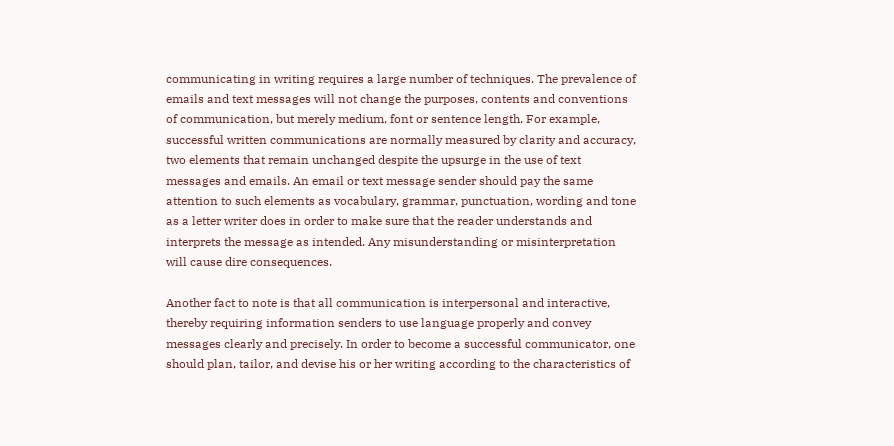communicating in writing requires a large number of techniques. The prevalence of emails and text messages will not change the purposes, contents and conventions of communication, but merely medium, font or sentence length. For example, successful written communications are normally measured by clarity and accuracy, two elements that remain unchanged despite the upsurge in the use of text messages and emails. An email or text message sender should pay the same attention to such elements as vocabulary, grammar, punctuation, wording and tone as a letter writer does in order to make sure that the reader understands and interprets the message as intended. Any misunderstanding or misinterpretation will cause dire consequences.

Another fact to note is that all communication is interpersonal and interactive, thereby requiring information senders to use language properly and convey messages clearly and precisely. In order to become a successful communicator, one should plan, tailor, and devise his or her writing according to the characteristics of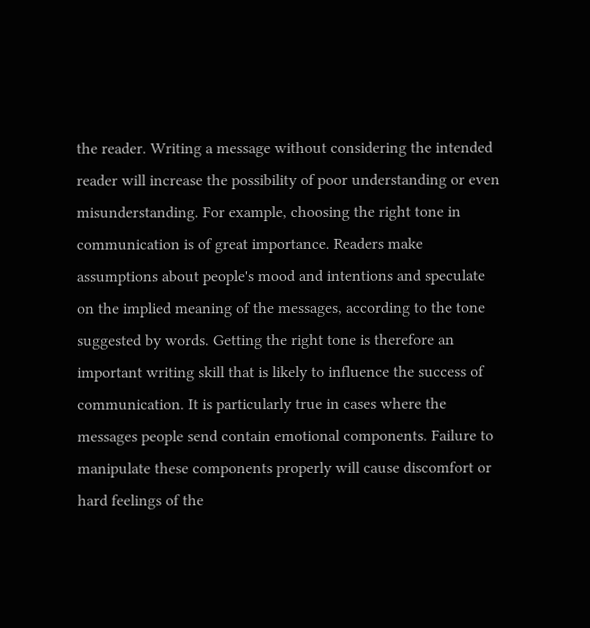the reader. Writing a message without considering the intended reader will increase the possibility of poor understanding or even misunderstanding. For example, choosing the right tone in communication is of great importance. Readers make assumptions about people's mood and intentions and speculate on the implied meaning of the messages, according to the tone suggested by words. Getting the right tone is therefore an important writing skill that is likely to influence the success of communication. It is particularly true in cases where the messages people send contain emotional components. Failure to manipulate these components properly will cause discomfort or hard feelings of the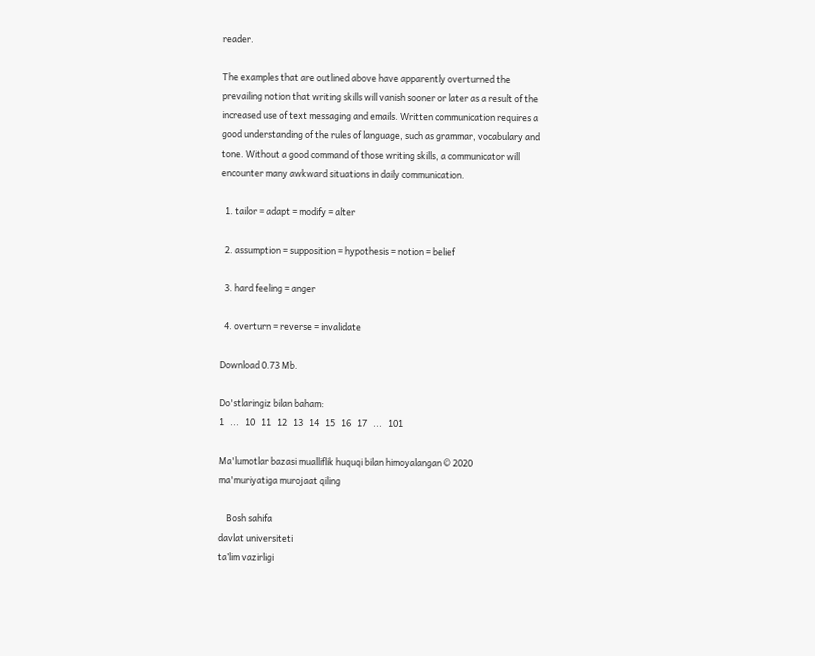reader.

The examples that are outlined above have apparently overturned the prevailing notion that writing skills will vanish sooner or later as a result of the increased use of text messaging and emails. Written communication requires a good understanding of the rules of language, such as grammar, vocabulary and tone. Without a good command of those writing skills, a communicator will encounter many awkward situations in daily communication.

  1. tailor = adapt = modify = alter

  2. assumption = supposition = hypothesis = notion = belief

  3. hard feeling = anger

  4. overturn = reverse = invalidate

Download 0.73 Mb.

Do'stlaringiz bilan baham:
1   ...   10   11   12   13   14   15   16   17   ...   101

Ma'lumotlar bazasi mualliflik huquqi bilan himoyalangan © 2020
ma'muriyatiga murojaat qiling

    Bosh sahifa
davlat universiteti
ta’lim vazirligi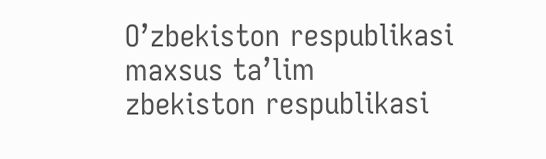O’zbekiston respublikasi
maxsus ta’lim
zbekiston respublikasi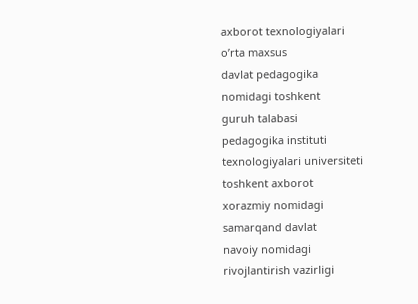axborot texnologiyalari
o’rta maxsus
davlat pedagogika
nomidagi toshkent
guruh talabasi
pedagogika instituti
texnologiyalari universiteti
toshkent axborot
xorazmiy nomidagi
samarqand davlat
navoiy nomidagi
rivojlantirish vazirligi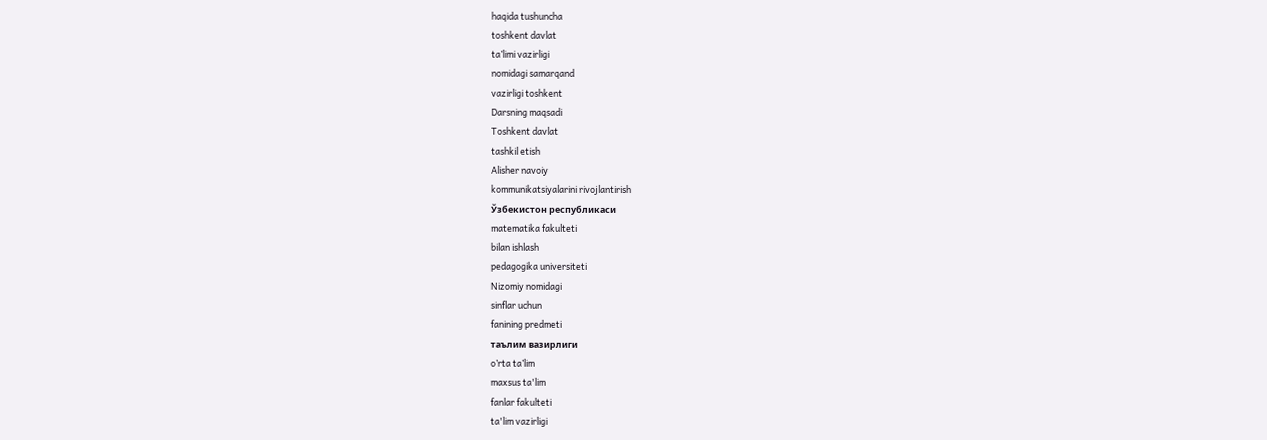haqida tushuncha
toshkent davlat
ta’limi vazirligi
nomidagi samarqand
vazirligi toshkent
Darsning maqsadi
Toshkent davlat
tashkil etish
Alisher navoiy
kommunikatsiyalarini rivojlantirish
Ўзбекистон республикаси
matematika fakulteti
bilan ishlash
pedagogika universiteti
Nizomiy nomidagi
sinflar uchun
fanining predmeti
таълим вазирлиги
o’rta ta’lim
maxsus ta'lim
fanlar fakulteti
ta'lim vazirligi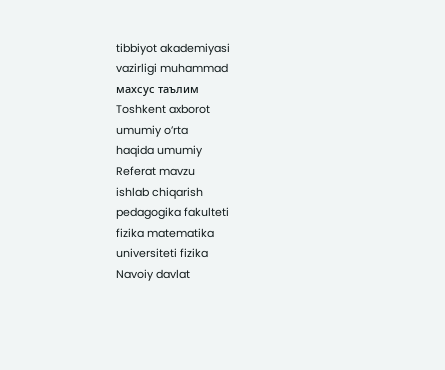tibbiyot akademiyasi
vazirligi muhammad
махсус таълим
Toshkent axborot
umumiy o’rta
haqida umumiy
Referat mavzu
ishlab chiqarish
pedagogika fakulteti
fizika matematika
universiteti fizika
Navoiy davlat